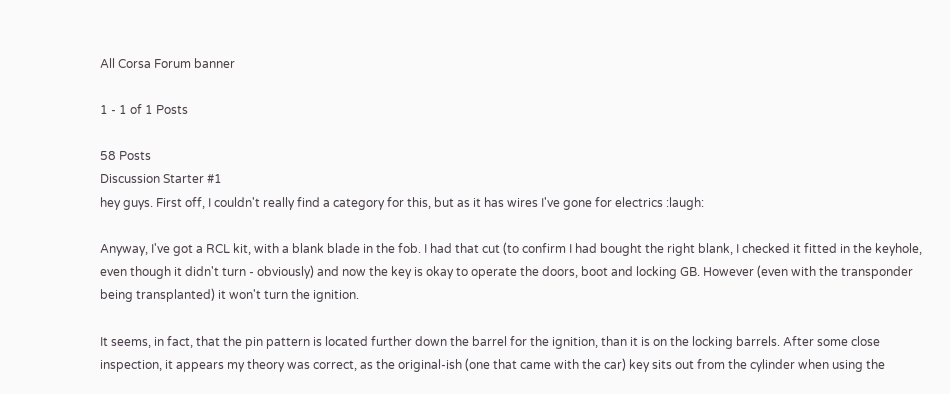All Corsa Forum banner

1 - 1 of 1 Posts

58 Posts
Discussion Starter #1
hey guys. First off, I couldn't really find a category for this, but as it has wires I've gone for electrics :laugh:

Anyway, I've got a RCL kit, with a blank blade in the fob. I had that cut (to confirm I had bought the right blank, I checked it fitted in the keyhole, even though it didn't turn - obviously) and now the key is okay to operate the doors, boot and locking GB. However (even with the transponder being transplanted) it won't turn the ignition.

It seems, in fact, that the pin pattern is located further down the barrel for the ignition, than it is on the locking barrels. After some close inspection, it appears my theory was correct, as the original-ish (one that came with the car) key sits out from the cylinder when using the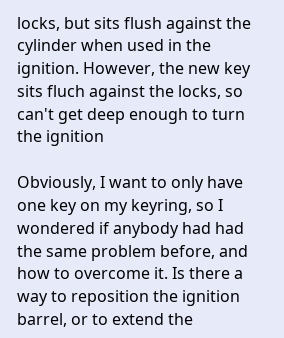locks, but sits flush against the cylinder when used in the ignition. However, the new key sits fluch against the locks, so can't get deep enough to turn the ignition

Obviously, I want to only have one key on my keyring, so I wondered if anybody had had the same problem before, and how to overcome it. Is there a way to reposition the ignition barrel, or to extend the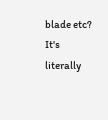blade etc? It's literally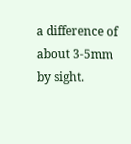a difference of about 3-5mm by sight.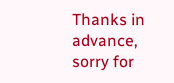Thanks in advance, sorry for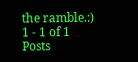the ramble.:)
1 - 1 of 1 Posts